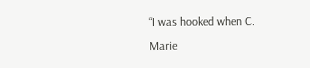“I was hooked when C. Marie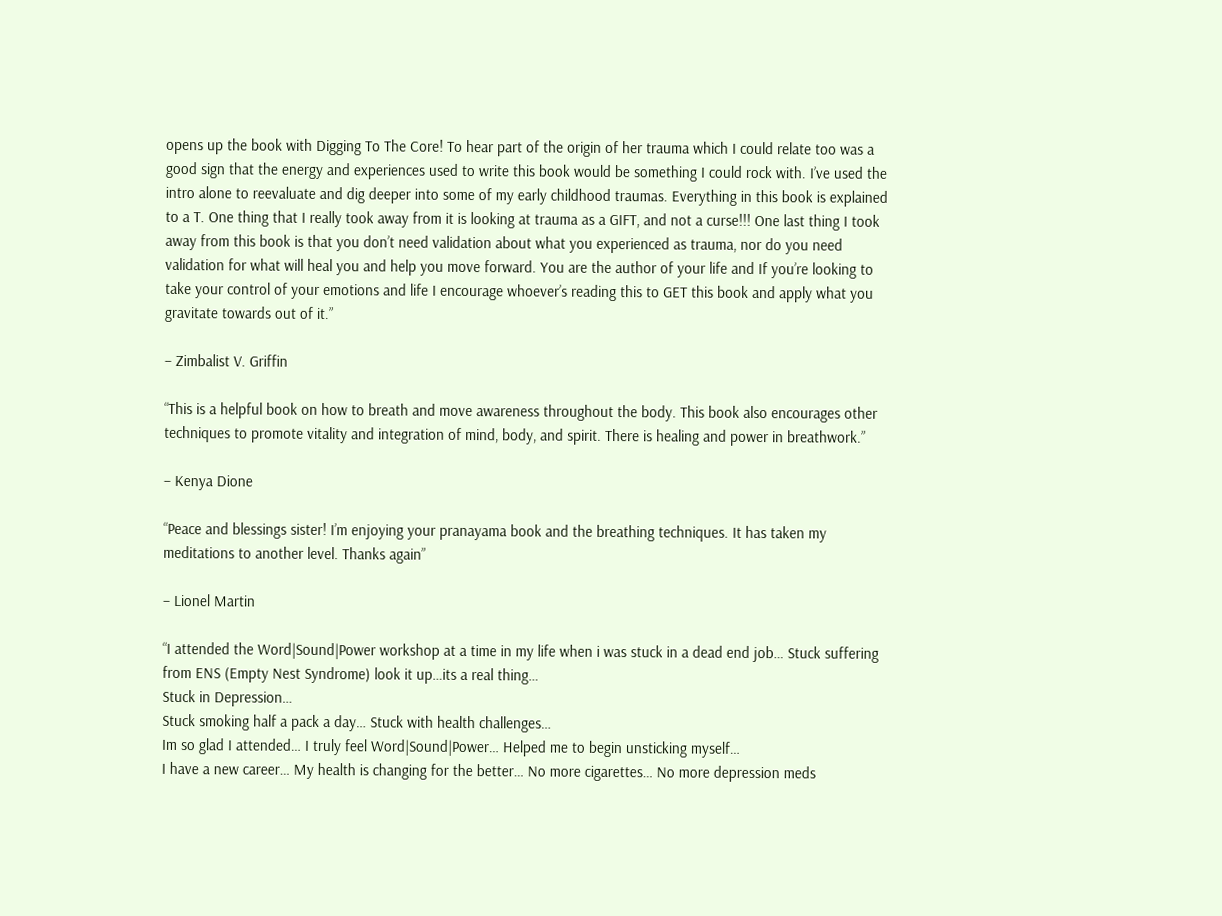opens up the book with Digging To The Core! To hear part of the origin of her trauma which I could relate too was a good sign that the energy and experiences used to write this book would be something I could rock with. I’ve used the intro alone to reevaluate and dig deeper into some of my early childhood traumas. Everything in this book is explained to a T. One thing that I really took away from it is looking at trauma as a GIFT, and not a curse!!! One last thing I took away from this book is that you don’t need validation about what you experienced as trauma, nor do you need validation for what will heal you and help you move forward. You are the author of your life and If you’re looking to take your control of your emotions and life I encourage whoever’s reading this to GET this book and apply what you gravitate towards out of it.”

– Zimbalist V. Griffin

“This is a helpful book on how to breath and move awareness throughout the body. This book also encourages other techniques to promote vitality and integration of mind, body, and spirit. There is healing and power in breathwork.”

– Kenya Dione

“Peace and blessings sister! I’m enjoying your pranayama book and the breathing techniques. It has taken my meditations to another level. Thanks again”

– Lionel Martin

“I attended the Word|Sound|Power workshop at a time in my life when i was stuck in a dead end job… Stuck suffering from ENS (Empty Nest Syndrome) look it up…its a real thing…
Stuck in Depression…
Stuck smoking half a pack a day… Stuck with health challenges…
Im so glad I attended… I truly feel Word|Sound|Power… Helped me to begin unsticking myself…
I have a new career… My health is changing for the better… No more cigarettes… No more depression meds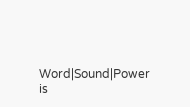Word|Sound|Power is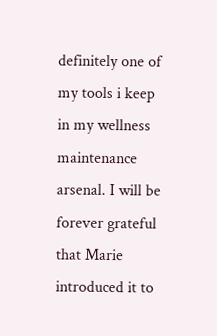definitely one of my tools i keep in my wellness maintenance arsenal. I will be forever grateful that Marie introduced it to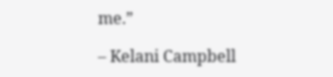me.”

– Kelani Campbell